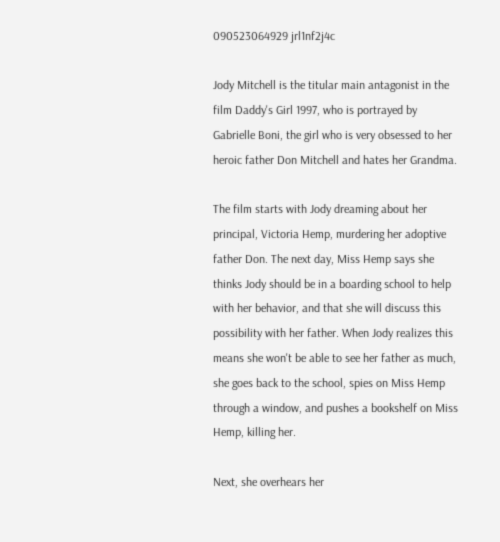090523064929 jrl1nf2j4c

Jody Mitchell is the titular main antagonist in the film Daddy's Girl 1997, who is portrayed by Gabrielle Boni, the girl who is very obsessed to her heroic father Don Mitchell and hates her Grandma.

The film starts with Jody dreaming about her principal, Victoria Hemp, murdering her adoptive father Don. The next day, Miss Hemp says she thinks Jody should be in a boarding school to help with her behavior, and that she will discuss this possibility with her father. When Jody realizes this means she won't be able to see her father as much, she goes back to the school, spies on Miss Hemp through a window, and pushes a bookshelf on Miss Hemp, killing her.

Next, she overhears her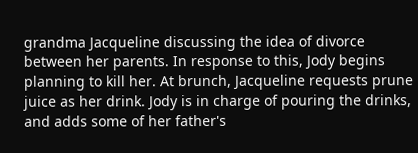grandma Jacqueline discussing the idea of divorce between her parents. In response to this, Jody begins planning to kill her. At brunch, Jacqueline requests prune juice as her drink. Jody is in charge of pouring the drinks, and adds some of her father's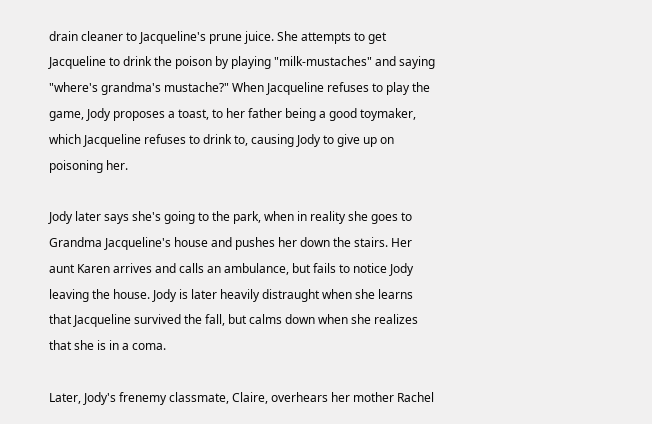drain cleaner to Jacqueline's prune juice. She attempts to get Jacqueline to drink the poison by playing "milk-mustaches" and saying "where's grandma's mustache?" When Jacqueline refuses to play the game, Jody proposes a toast, to her father being a good toymaker, which Jacqueline refuses to drink to, causing Jody to give up on poisoning her.

Jody later says she's going to the park, when in reality she goes to Grandma Jacqueline's house and pushes her down the stairs. Her aunt Karen arrives and calls an ambulance, but fails to notice Jody leaving the house. Jody is later heavily distraught when she learns that Jacqueline survived the fall, but calms down when she realizes that she is in a coma.

Later, Jody's frenemy classmate, Claire, overhears her mother Rachel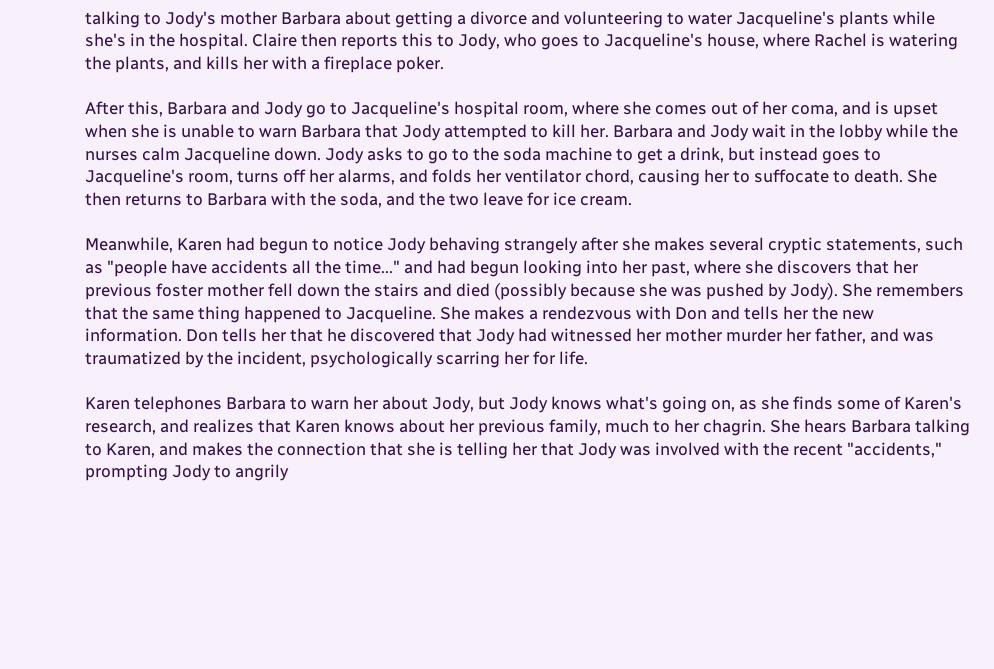talking to Jody's mother Barbara about getting a divorce and volunteering to water Jacqueline's plants while she's in the hospital. Claire then reports this to Jody, who goes to Jacqueline's house, where Rachel is watering the plants, and kills her with a fireplace poker.

After this, Barbara and Jody go to Jacqueline's hospital room, where she comes out of her coma, and is upset when she is unable to warn Barbara that Jody attempted to kill her. Barbara and Jody wait in the lobby while the nurses calm Jacqueline down. Jody asks to go to the soda machine to get a drink, but instead goes to Jacqueline's room, turns off her alarms, and folds her ventilator chord, causing her to suffocate to death. She then returns to Barbara with the soda, and the two leave for ice cream.

Meanwhile, Karen had begun to notice Jody behaving strangely after she makes several cryptic statements, such as "people have accidents all the time..." and had begun looking into her past, where she discovers that her previous foster mother fell down the stairs and died (possibly because she was pushed by Jody). She remembers that the same thing happened to Jacqueline. She makes a rendezvous with Don and tells her the new information. Don tells her that he discovered that Jody had witnessed her mother murder her father, and was traumatized by the incident, psychologically scarring her for life.

Karen telephones Barbara to warn her about Jody, but Jody knows what's going on, as she finds some of Karen's research, and realizes that Karen knows about her previous family, much to her chagrin. She hears Barbara talking to Karen, and makes the connection that she is telling her that Jody was involved with the recent "accidents," prompting Jody to angrily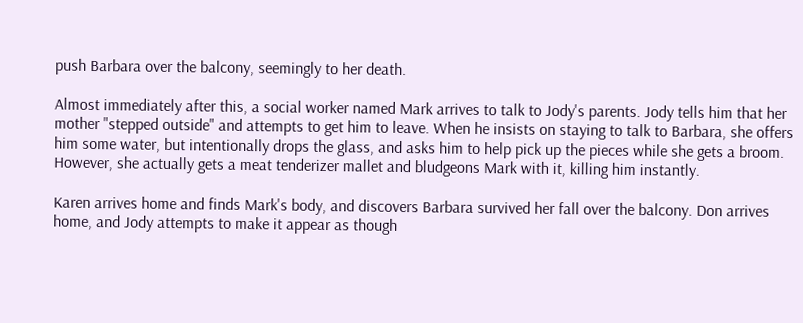push Barbara over the balcony, seemingly to her death.

Almost immediately after this, a social worker named Mark arrives to talk to Jody's parents. Jody tells him that her mother "stepped outside" and attempts to get him to leave. When he insists on staying to talk to Barbara, she offers him some water, but intentionally drops the glass, and asks him to help pick up the pieces while she gets a broom. However, she actually gets a meat tenderizer mallet and bludgeons Mark with it, killing him instantly.

Karen arrives home and finds Mark's body, and discovers Barbara survived her fall over the balcony. Don arrives home, and Jody attempts to make it appear as though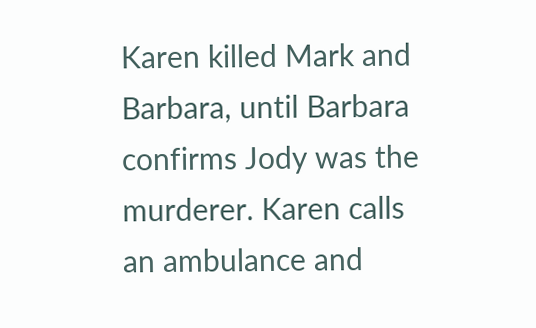Karen killed Mark and Barbara, until Barbara confirms Jody was the murderer. Karen calls an ambulance and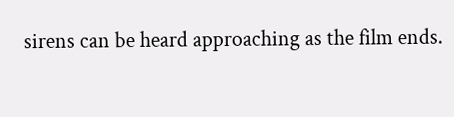sirens can be heard approaching as the film ends.